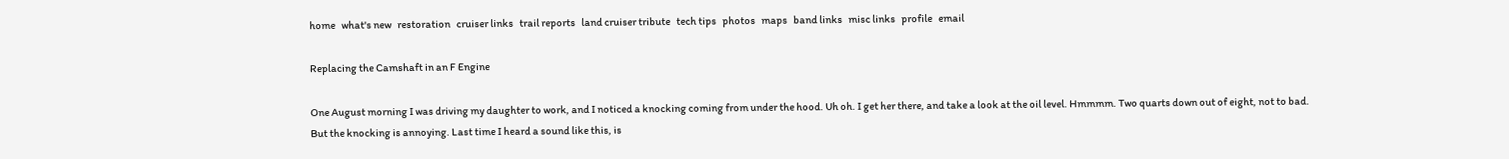home   what's new   restoration   cruiser links   trail reports   land cruiser tribute   tech tips   photos   maps   band links   misc links   profile   email

Replacing the Camshaft in an F Engine

One August morning I was driving my daughter to work, and I noticed a knocking coming from under the hood. Uh oh. I get her there, and take a look at the oil level. Hmmmm. Two quarts down out of eight, not to bad. But the knocking is annoying. Last time I heard a sound like this, is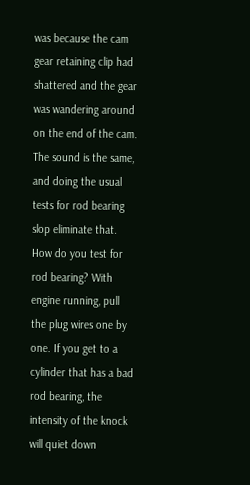was because the cam gear retaining clip had shattered and the gear was wandering around on the end of the cam. The sound is the same, and doing the usual tests for rod bearing slop eliminate that. How do you test for rod bearing? With engine running, pull the plug wires one by one. If you get to a cylinder that has a bad rod bearing, the intensity of the knock will quiet down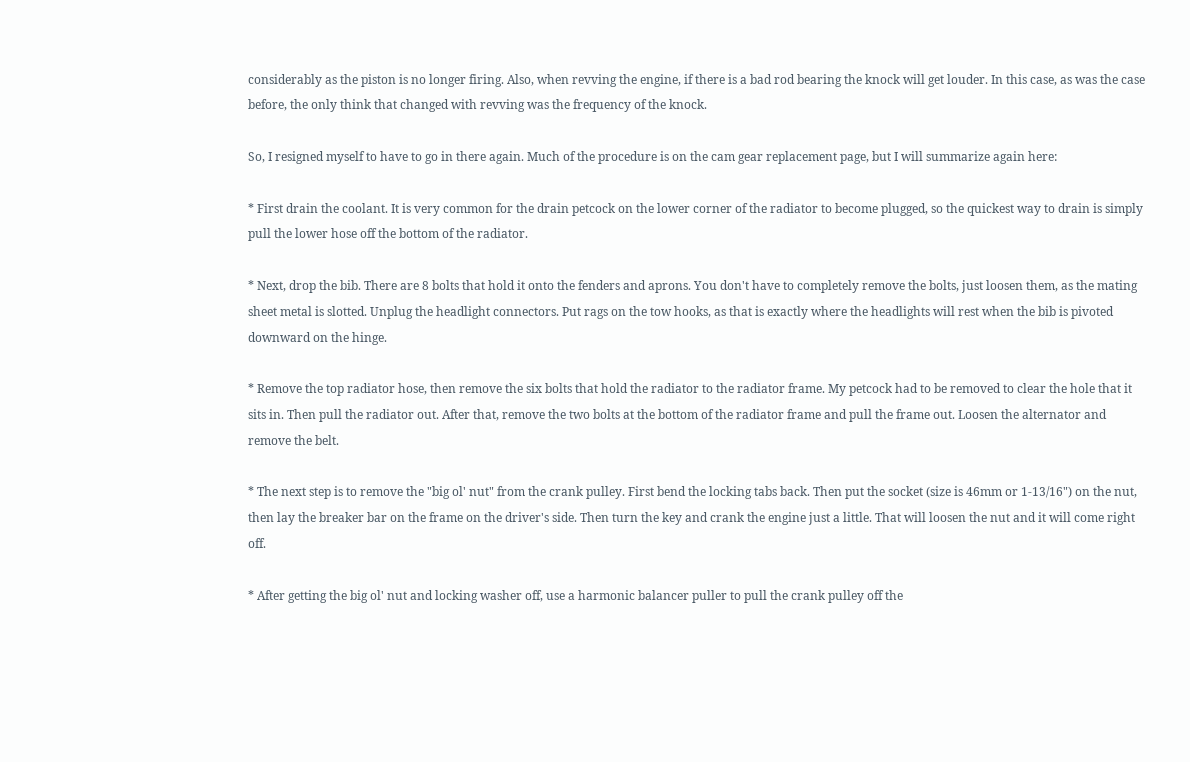considerably as the piston is no longer firing. Also, when revving the engine, if there is a bad rod bearing the knock will get louder. In this case, as was the case before, the only think that changed with revving was the frequency of the knock.

So, I resigned myself to have to go in there again. Much of the procedure is on the cam gear replacement page, but I will summarize again here:

* First drain the coolant. It is very common for the drain petcock on the lower corner of the radiator to become plugged, so the quickest way to drain is simply pull the lower hose off the bottom of the radiator.

* Next, drop the bib. There are 8 bolts that hold it onto the fenders and aprons. You don't have to completely remove the bolts, just loosen them, as the mating sheet metal is slotted. Unplug the headlight connectors. Put rags on the tow hooks, as that is exactly where the headlights will rest when the bib is pivoted downward on the hinge.

* Remove the top radiator hose, then remove the six bolts that hold the radiator to the radiator frame. My petcock had to be removed to clear the hole that it sits in. Then pull the radiator out. After that, remove the two bolts at the bottom of the radiator frame and pull the frame out. Loosen the alternator and remove the belt.

* The next step is to remove the "big ol' nut" from the crank pulley. First bend the locking tabs back. Then put the socket (size is 46mm or 1-13/16") on the nut, then lay the breaker bar on the frame on the driver's side. Then turn the key and crank the engine just a little. That will loosen the nut and it will come right off.

* After getting the big ol' nut and locking washer off, use a harmonic balancer puller to pull the crank pulley off the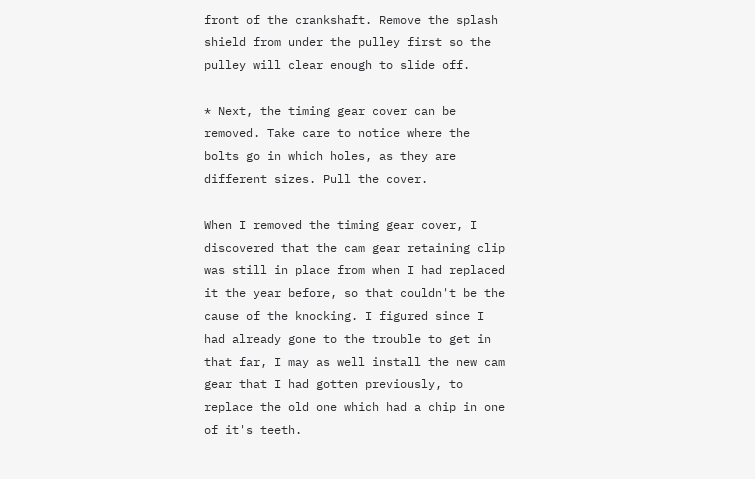front of the crankshaft. Remove the splash shield from under the pulley first so the pulley will clear enough to slide off.

* Next, the timing gear cover can be removed. Take care to notice where the bolts go in which holes, as they are different sizes. Pull the cover.

When I removed the timing gear cover, I discovered that the cam gear retaining clip was still in place from when I had replaced it the year before, so that couldn't be the cause of the knocking. I figured since I had already gone to the trouble to get in that far, I may as well install the new cam gear that I had gotten previously, to replace the old one which had a chip in one of it's teeth.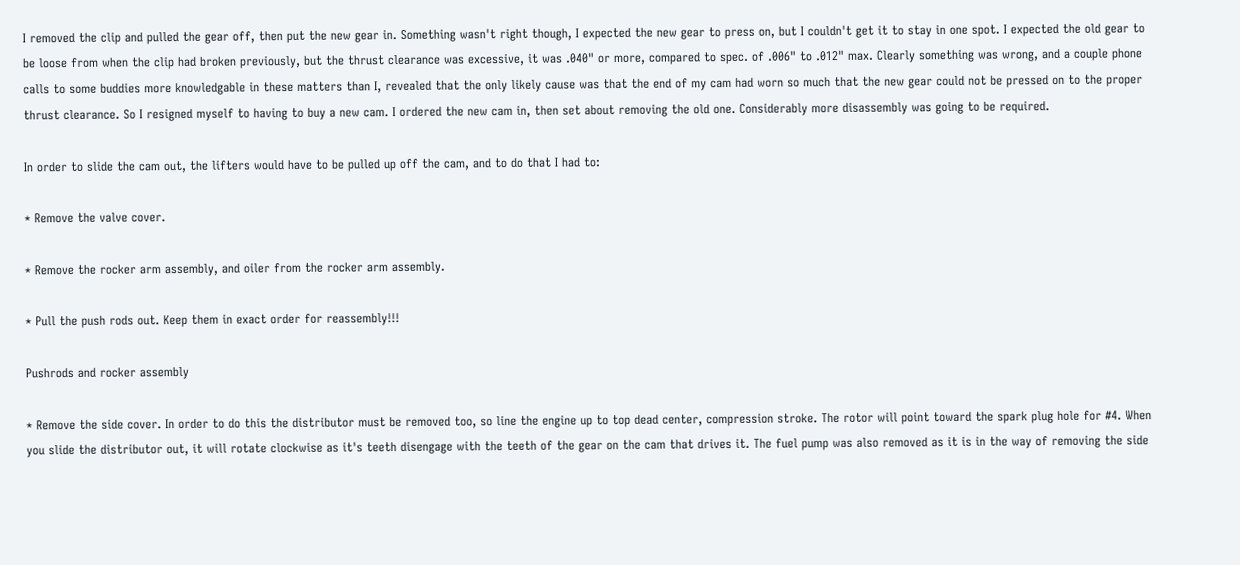I removed the clip and pulled the gear off, then put the new gear in. Something wasn't right though, I expected the new gear to press on, but I couldn't get it to stay in one spot. I expected the old gear to be loose from when the clip had broken previously, but the thrust clearance was excessive, it was .040" or more, compared to spec. of .006" to .012" max. Clearly something was wrong, and a couple phone calls to some buddies more knowledgable in these matters than I, revealed that the only likely cause was that the end of my cam had worn so much that the new gear could not be pressed on to the proper thrust clearance. So I resigned myself to having to buy a new cam. I ordered the new cam in, then set about removing the old one. Considerably more disassembly was going to be required.

In order to slide the cam out, the lifters would have to be pulled up off the cam, and to do that I had to:

* Remove the valve cover.

* Remove the rocker arm assembly, and oiler from the rocker arm assembly.

* Pull the push rods out. Keep them in exact order for reassembly!!!

Pushrods and rocker assembly

* Remove the side cover. In order to do this the distributor must be removed too, so line the engine up to top dead center, compression stroke. The rotor will point toward the spark plug hole for #4. When you slide the distributor out, it will rotate clockwise as it's teeth disengage with the teeth of the gear on the cam that drives it. The fuel pump was also removed as it is in the way of removing the side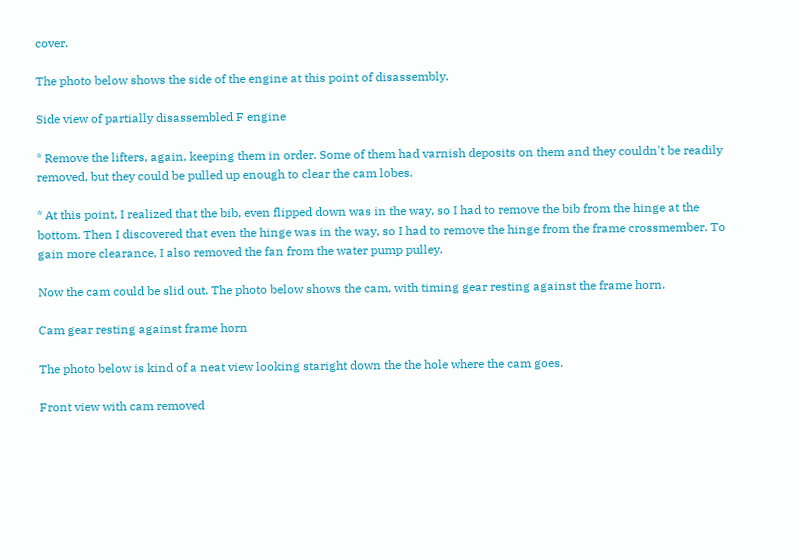cover.

The photo below shows the side of the engine at this point of disassembly.

Side view of partially disassembled F engine

* Remove the lifters, again, keeping them in order. Some of them had varnish deposits on them and they couldn't be readily removed, but they could be pulled up enough to clear the cam lobes.

* At this point, I realized that the bib, even flipped down was in the way, so I had to remove the bib from the hinge at the bottom. Then I discovered that even the hinge was in the way, so I had to remove the hinge from the frame crossmember. To gain more clearance, I also removed the fan from the water pump pulley.

Now the cam could be slid out. The photo below shows the cam, with timing gear resting against the frame horn.

Cam gear resting against frame horn

The photo below is kind of a neat view looking staright down the the hole where the cam goes.

Front view with cam removed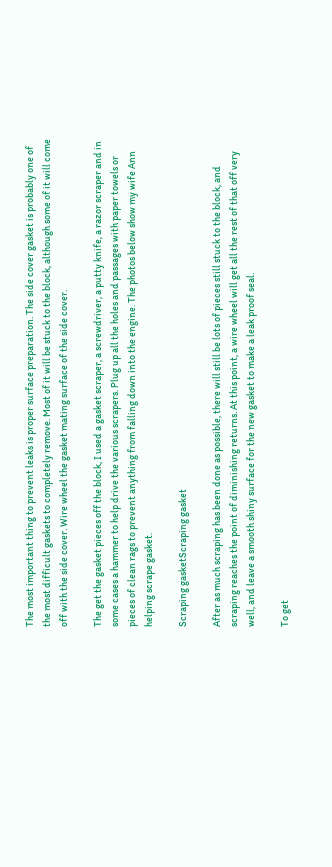The most important thing to prevent leaks is proper surface preparation. The side cover gasket is probably one of the most difficult gaskets to completely remove. Most of it will be stuck to the block, although some of it will come off with the side cover. Wire wheel the gasket mating surface of the side cover.

The get the gasket pieces off the block, I used a gasket scraper, a screwdriver, a putty knife, a razor scraper and in some cases a hammer to help drive the various scrapers. Plug up all the holes and passages with paper towels or pieces of clean rags to prevent anything from falling down into the engine. The photos below show my wife Ann helping scrape gasket.

Scraping gasketScraping gasket

After as much scraping has been done as possible, there will still be lots of pieces still stuck to the block, and scraping reaches the point of diminishing returns. At this point, a wire wheel will get all the rest of that off very well, and leave a smooth shiny surface for the new gasket to make a leak proof seal.

To get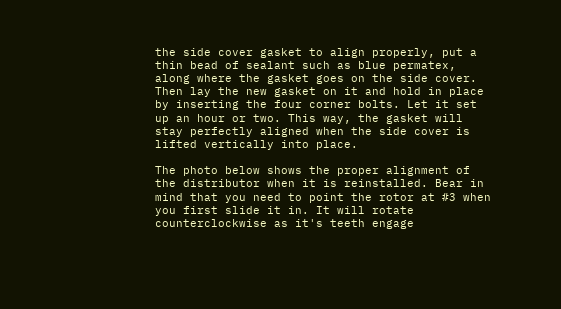the side cover gasket to align properly, put a thin bead of sealant such as blue permatex, along where the gasket goes on the side cover. Then lay the new gasket on it and hold in place by inserting the four corner bolts. Let it set up an hour or two. This way, the gasket will stay perfectly aligned when the side cover is lifted vertically into place.

The photo below shows the proper alignment of the distributor when it is reinstalled. Bear in mind that you need to point the rotor at #3 when you first slide it in. It will rotate counterclockwise as it's teeth engage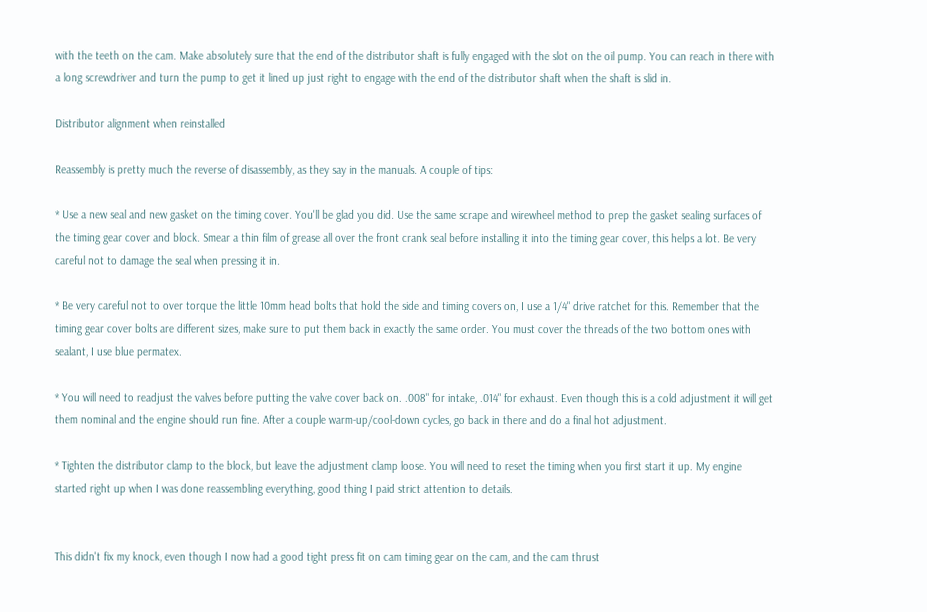with the teeth on the cam. Make absolutely sure that the end of the distributor shaft is fully engaged with the slot on the oil pump. You can reach in there with a long screwdriver and turn the pump to get it lined up just right to engage with the end of the distributor shaft when the shaft is slid in.

Distributor alignment when reinstalled

Reassembly is pretty much the reverse of disassembly, as they say in the manuals. A couple of tips:

* Use a new seal and new gasket on the timing cover. You'll be glad you did. Use the same scrape and wirewheel method to prep the gasket sealing surfaces of the timing gear cover and block. Smear a thin film of grease all over the front crank seal before installing it into the timing gear cover, this helps a lot. Be very careful not to damage the seal when pressing it in.

* Be very careful not to over torque the little 10mm head bolts that hold the side and timing covers on, I use a 1/4" drive ratchet for this. Remember that the timing gear cover bolts are different sizes, make sure to put them back in exactly the same order. You must cover the threads of the two bottom ones with sealant, I use blue permatex.

* You will need to readjust the valves before putting the valve cover back on. .008" for intake, .014" for exhaust. Even though this is a cold adjustment it will get them nominal and the engine should run fine. After a couple warm-up/cool-down cycles, go back in there and do a final hot adjustment.

* Tighten the distributor clamp to the block, but leave the adjustment clamp loose. You will need to reset the timing when you first start it up. My engine started right up when I was done reassembling everything, good thing I paid strict attention to details.


This didn't fix my knock, even though I now had a good tight press fit on cam timing gear on the cam, and the cam thrust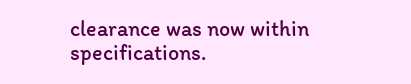clearance was now within specifications.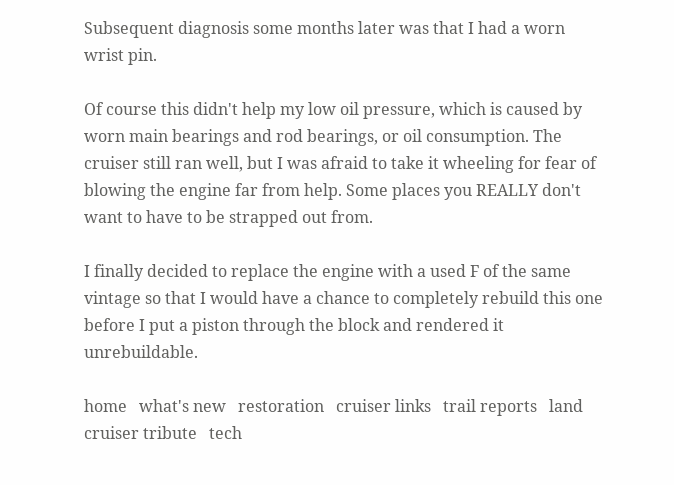Subsequent diagnosis some months later was that I had a worn wrist pin.

Of course this didn't help my low oil pressure, which is caused by worn main bearings and rod bearings, or oil consumption. The cruiser still ran well, but I was afraid to take it wheeling for fear of blowing the engine far from help. Some places you REALLY don't want to have to be strapped out from.

I finally decided to replace the engine with a used F of the same vintage so that I would have a chance to completely rebuild this one before I put a piston through the block and rendered it unrebuildable.

home   what's new   restoration   cruiser links   trail reports   land cruiser tribute   tech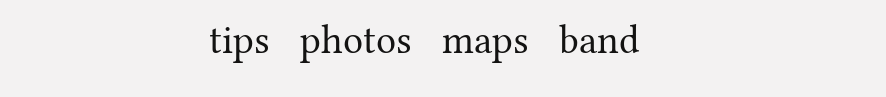tips   photos   maps   band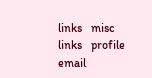links   misc links   profile   email